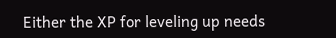Either the XP for leveling up needs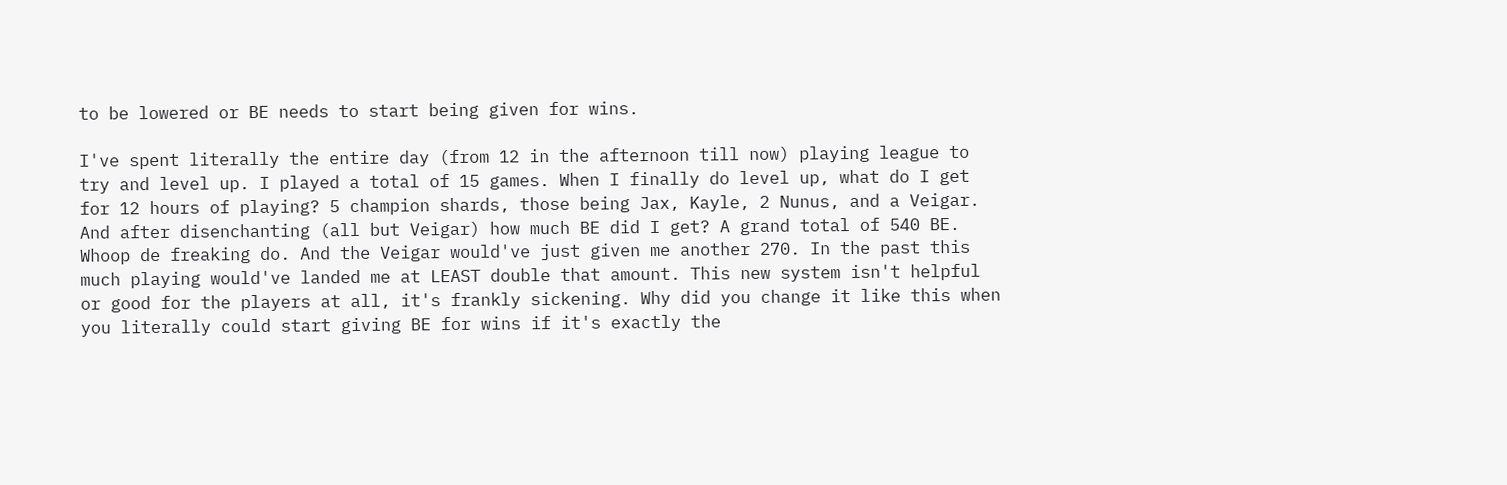to be lowered or BE needs to start being given for wins.

I've spent literally the entire day (from 12 in the afternoon till now) playing league to try and level up. I played a total of 15 games. When I finally do level up, what do I get for 12 hours of playing? 5 champion shards, those being Jax, Kayle, 2 Nunus, and a Veigar. And after disenchanting (all but Veigar) how much BE did I get? A grand total of 540 BE. Whoop de freaking do. And the Veigar would've just given me another 270. In the past this much playing would've landed me at LEAST double that amount. This new system isn't helpful or good for the players at all, it's frankly sickening. Why did you change it like this when you literally could start giving BE for wins if it's exactly the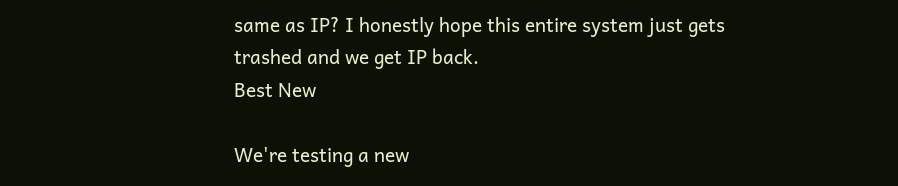same as IP? I honestly hope this entire system just gets trashed and we get IP back.
Best New

We're testing a new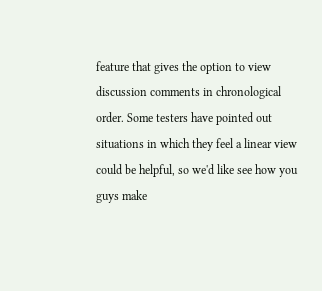feature that gives the option to view discussion comments in chronological order. Some testers have pointed out situations in which they feel a linear view could be helpful, so we'd like see how you guys make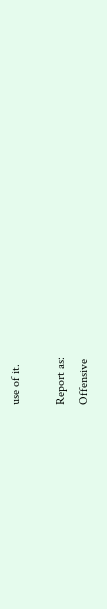use of it.

Report as:
Offensive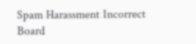Spam Harassment Incorrect Board